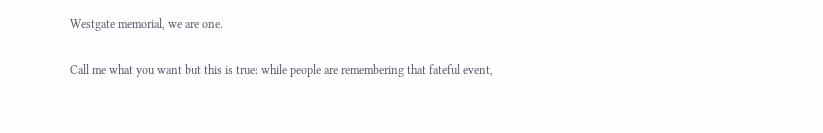Westgate memorial, we are one.

Call me what you want but this is true: while people are remembering that fateful event,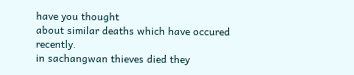have you thought
about similar deaths which have occured recently.
in sachangwan thieves died they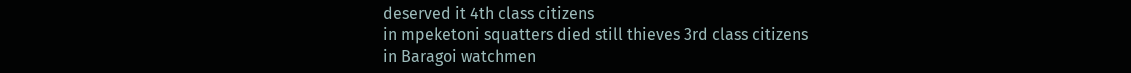deserved it 4th class citizens
in mpeketoni squatters died still thieves 3rd class citizens
in Baragoi watchmen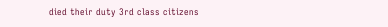died their duty 3rd class citizens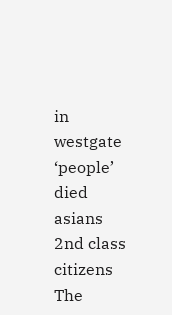in westgate ‘people’ died asians 2nd class citizens
The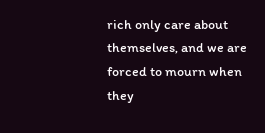rich only care about themselves, and we are forced to mourn when they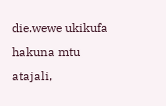die.wewe ukikufa hakuna mtu atajali,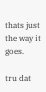thats just the way it goes.

tru dat